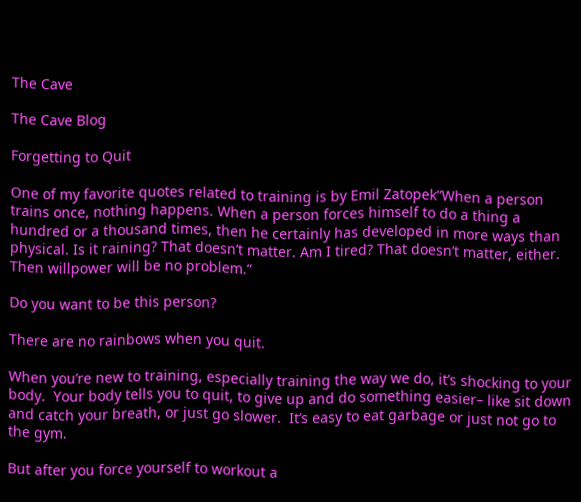The Cave

The Cave Blog

Forgetting to Quit

One of my favorite quotes related to training is by Emil Zatopek“When a person trains once, nothing happens. When a person forces himself to do a thing a hundred or a thousand times, then he certainly has developed in more ways than physical. Is it raining? That doesn’t matter. Am I tired? That doesn’t matter, either. Then willpower will be no problem.”

Do you want to be this person?

There are no rainbows when you quit.

When you’re new to training, especially training the way we do, it’s shocking to your body.  Your body tells you to quit, to give up and do something easier– like sit down and catch your breath, or just go slower.  It’s easy to eat garbage or just not go to the gym.

But after you force yourself to workout a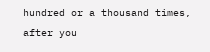hundred or a thousand times, after you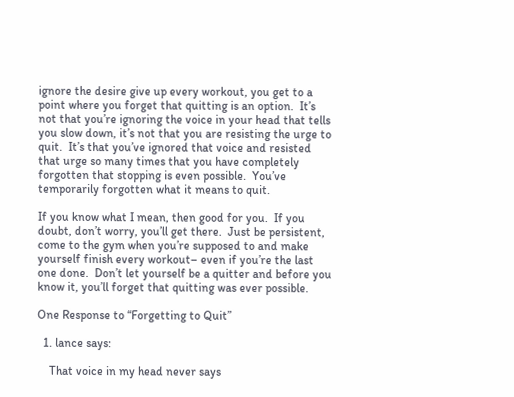ignore the desire give up every workout, you get to a point where you forget that quitting is an option.  It’s not that you’re ignoring the voice in your head that tells you slow down, it’s not that you are resisting the urge to quit.  It’s that you’ve ignored that voice and resisted that urge so many times that you have completely forgotten that stopping is even possible.  You’ve temporarily forgotten what it means to quit.

If you know what I mean, then good for you.  If you doubt, don’t worry, you’ll get there.  Just be persistent, come to the gym when you’re supposed to and make yourself finish every workout– even if you’re the last one done.  Don’t let yourself be a quitter and before you know it, you’ll forget that quitting was ever possible.

One Response to “Forgetting to Quit”

  1. lance says:

    That voice in my head never says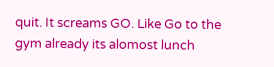quit. It screams GO. Like Go to the gym already its alomost lunch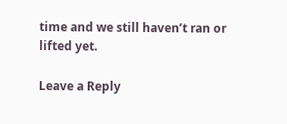time and we still haven’t ran or lifted yet.

Leave a Reply